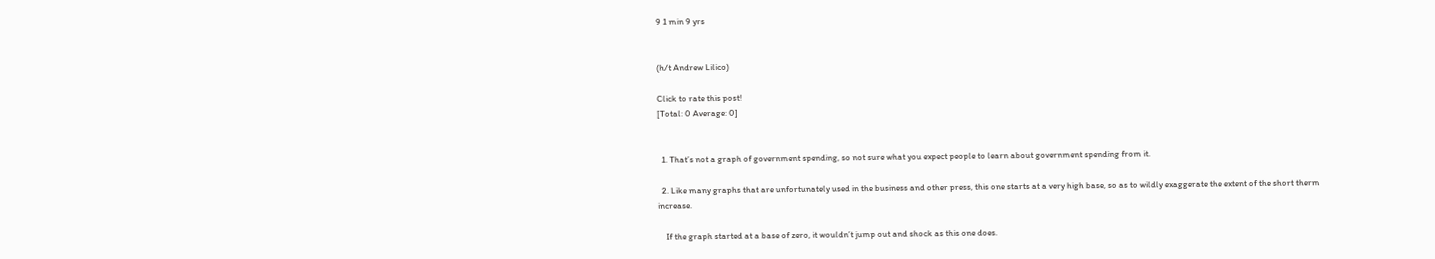9 1 min 9 yrs


(h/t Andrew Lilico)

Click to rate this post!
[Total: 0 Average: 0]


  1. That’s not a graph of government spending, so not sure what you expect people to learn about government spending from it.

  2. Like many graphs that are unfortunately used in the business and other press, this one starts at a very high base, so as to wildly exaggerate the extent of the short therm increase.

    If the graph started at a base of zero, it wouldn’t jump out and shock as this one does.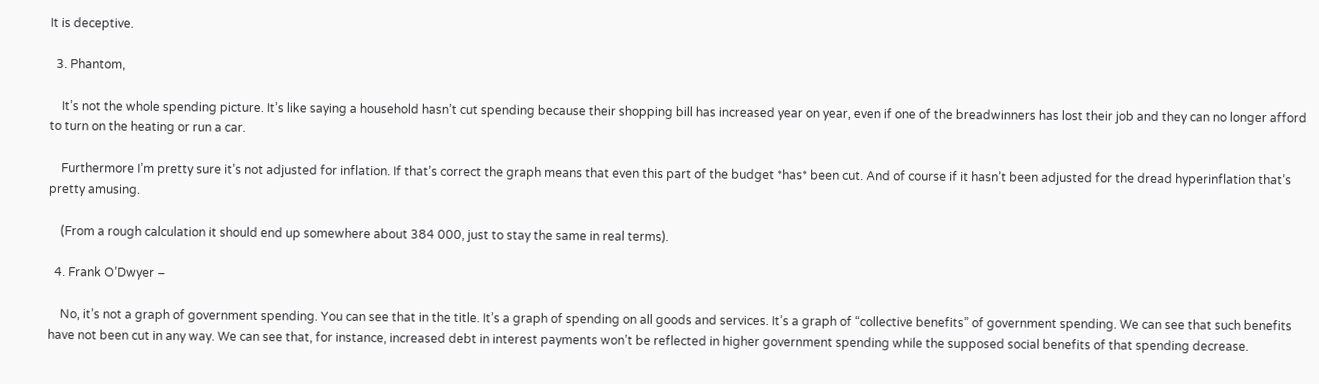It is deceptive.

  3. Phantom,

    It’s not the whole spending picture. It’s like saying a household hasn’t cut spending because their shopping bill has increased year on year, even if one of the breadwinners has lost their job and they can no longer afford to turn on the heating or run a car.

    Furthermore I’m pretty sure it’s not adjusted for inflation. If that’s correct the graph means that even this part of the budget *has* been cut. And of course if it hasn’t been adjusted for the dread hyperinflation that’s pretty amusing.

    (From a rough calculation it should end up somewhere about 384 000, just to stay the same in real terms).

  4. Frank O’Dwyer –

    No, it’s not a graph of government spending. You can see that in the title. It’s a graph of spending on all goods and services. It’s a graph of “collective benefits” of government spending. We can see that such benefits have not been cut in any way. We can see that, for instance, increased debt in interest payments won’t be reflected in higher government spending while the supposed social benefits of that spending decrease.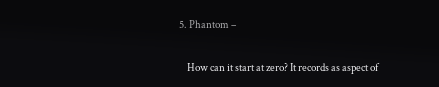5. Phantom –

    How can it start at zero? It records as aspect of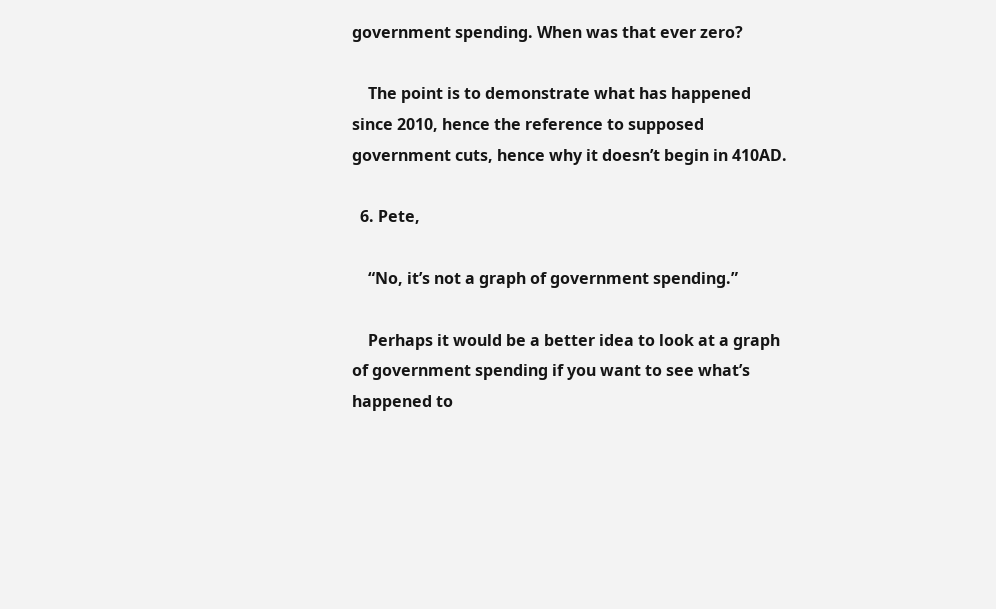government spending. When was that ever zero?

    The point is to demonstrate what has happened since 2010, hence the reference to supposed government cuts, hence why it doesn’t begin in 410AD.

  6. Pete,

    “No, it’s not a graph of government spending.”

    Perhaps it would be a better idea to look at a graph of government spending if you want to see what’s happened to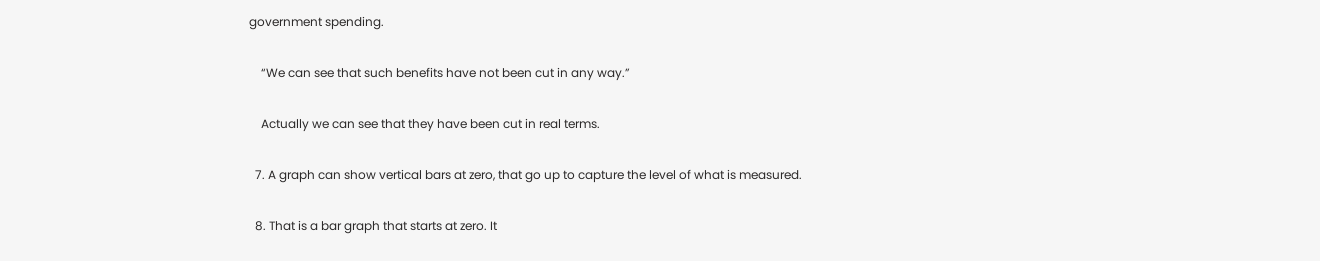government spending.

    “We can see that such benefits have not been cut in any way.”

    Actually we can see that they have been cut in real terms.

  7. A graph can show vertical bars at zero, that go up to capture the level of what is measured.

  8. That is a bar graph that starts at zero. It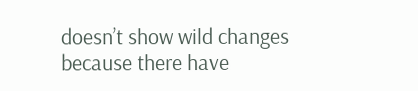doesn’t show wild changes because there have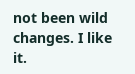not been wild changes. I like it.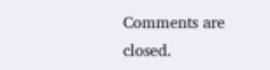Comments are closed.